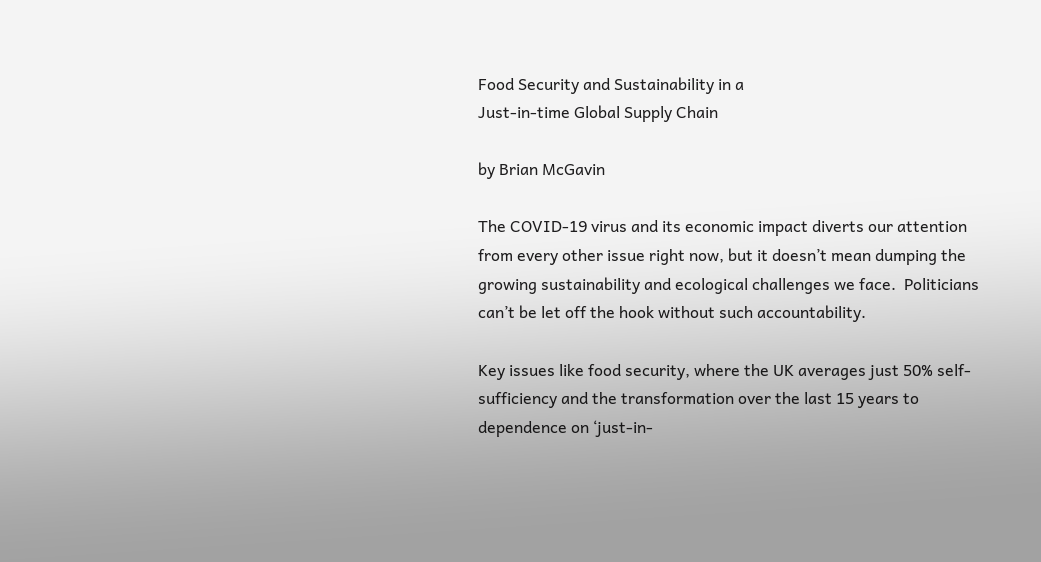Food Security and Sustainability in a
Just-in-time Global Supply Chain

by Brian McGavin

The COVID-19 virus and its economic impact diverts our attention from every other issue right now, but it doesn’t mean dumping the growing sustainability and ecological challenges we face.  Politicians can’t be let off the hook without such accountability.

Key issues like food security, where the UK averages just 50% self-sufficiency and the transformation over the last 15 years to dependence on ‘just-in-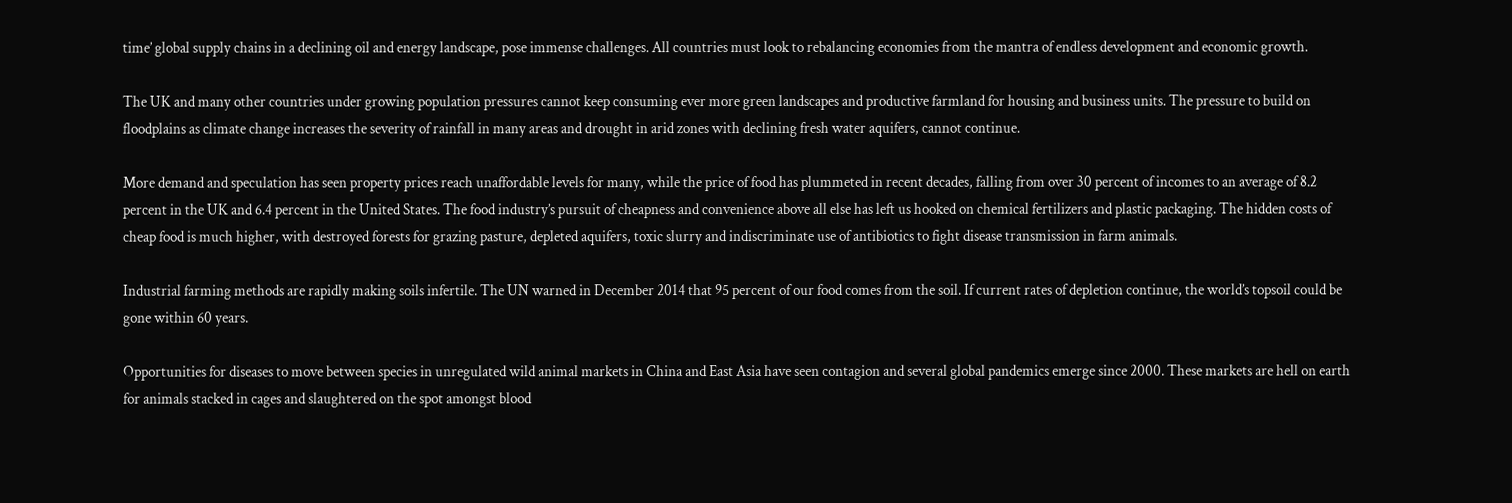time’ global supply chains in a declining oil and energy landscape, pose immense challenges. All countries must look to rebalancing economies from the mantra of endless development and economic growth.

The UK and many other countries under growing population pressures cannot keep consuming ever more green landscapes and productive farmland for housing and business units. The pressure to build on floodplains as climate change increases the severity of rainfall in many areas and drought in arid zones with declining fresh water aquifers, cannot continue.

More demand and speculation has seen property prices reach unaffordable levels for many, while the price of food has plummeted in recent decades, falling from over 30 percent of incomes to an average of 8.2 percent in the UK and 6.4 percent in the United States. The food industry’s pursuit of cheapness and convenience above all else has left us hooked on chemical fertilizers and plastic packaging. The hidden costs of cheap food is much higher, with destroyed forests for grazing pasture, depleted aquifers, toxic slurry and indiscriminate use of antibiotics to fight disease transmission in farm animals.

Industrial farming methods are rapidly making soils infertile. The UN warned in December 2014 that 95 percent of our food comes from the soil. If current rates of depletion continue, the world’s topsoil could be gone within 60 years.

Opportunities for diseases to move between species in unregulated wild animal markets in China and East Asia have seen contagion and several global pandemics emerge since 2000. These markets are hell on earth for animals stacked in cages and slaughtered on the spot amongst blood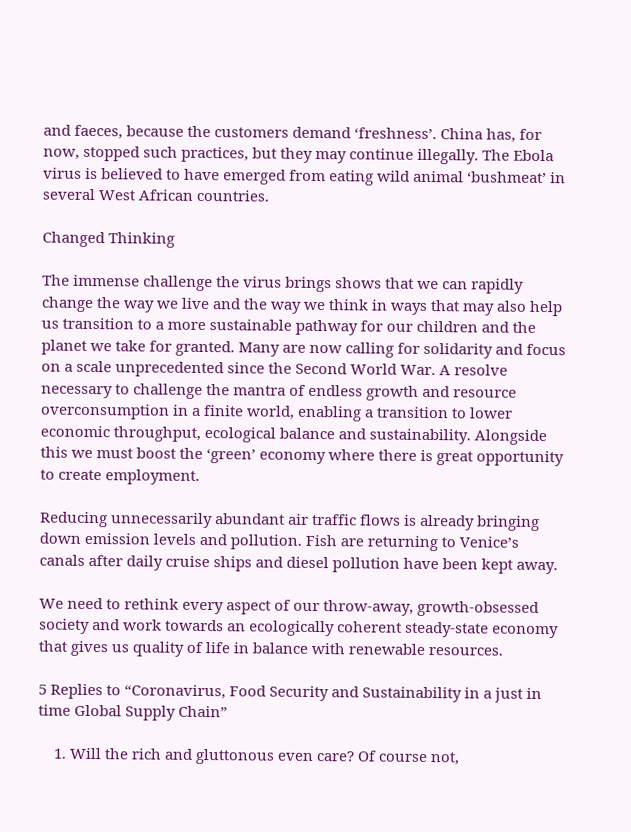and faeces, because the customers demand ‘freshness’. China has, for now, stopped such practices, but they may continue illegally. The Ebola virus is believed to have emerged from eating wild animal ‘bushmeat’ in several West African countries.

Changed Thinking

The immense challenge the virus brings shows that we can rapidly change the way we live and the way we think in ways that may also help us transition to a more sustainable pathway for our children and the planet we take for granted. Many are now calling for solidarity and focus on a scale unprecedented since the Second World War. A resolve necessary to challenge the mantra of endless growth and resource overconsumption in a finite world, enabling a transition to lower economic throughput, ecological balance and sustainability. Alongside this we must boost the ‘green’ economy where there is great opportunity to create employment.

Reducing unnecessarily abundant air traffic flows is already bringing down emission levels and pollution. Fish are returning to Venice’s canals after daily cruise ships and diesel pollution have been kept away.

We need to rethink every aspect of our throw-away, growth-obsessed society and work towards an ecologically coherent steady-state economy that gives us quality of life in balance with renewable resources.

5 Replies to “Coronavirus, Food Security and Sustainability in a just in time Global Supply Chain”

    1. Will the rich and gluttonous even care? Of course not,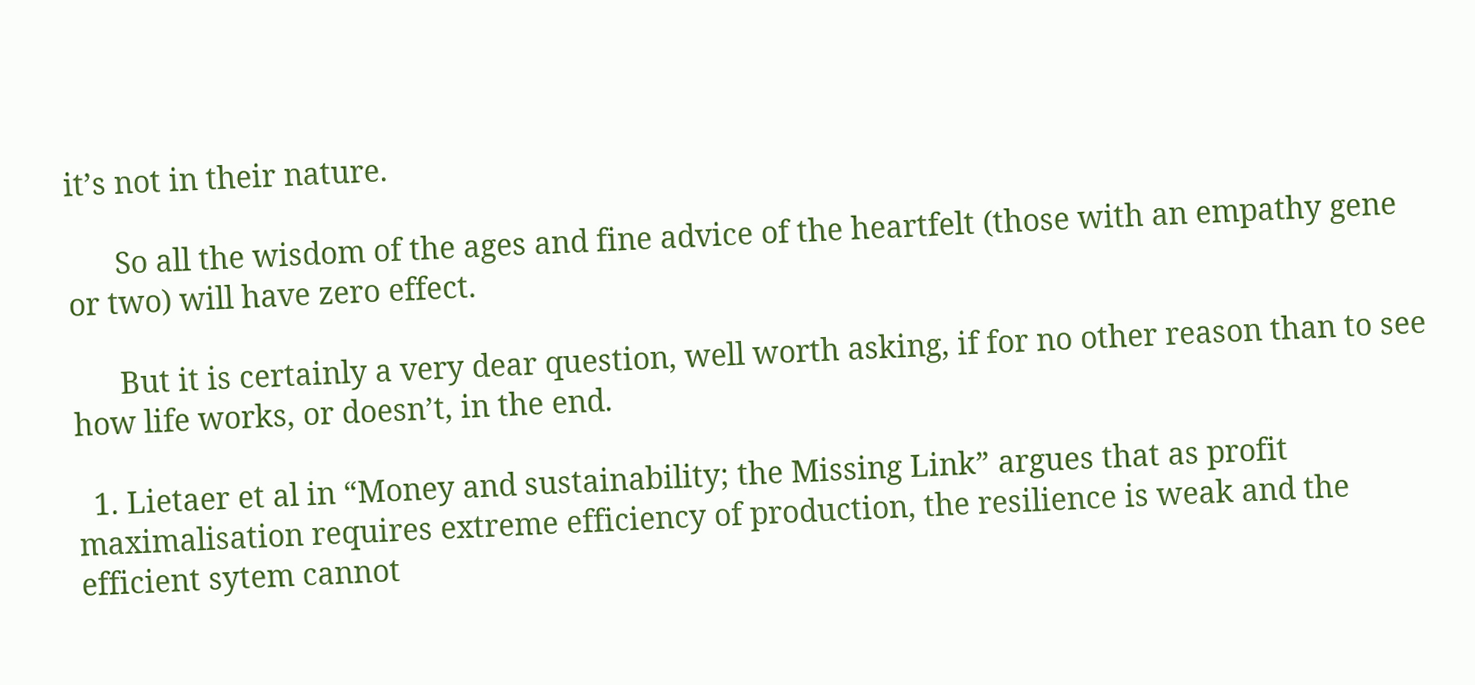it’s not in their nature.

      So all the wisdom of the ages and fine advice of the heartfelt (those with an empathy gene or two) will have zero effect.

      But it is certainly a very dear question, well worth asking, if for no other reason than to see how life works, or doesn’t, in the end.

  1. Lietaer et al in “Money and sustainability; the Missing Link” argues that as profit maximalisation requires extreme efficiency of production, the resilience is weak and the efficient sytem cannot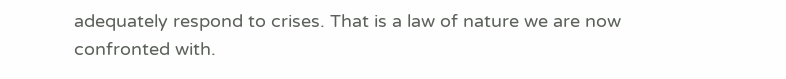adequately respond to crises. That is a law of nature we are now confronted with.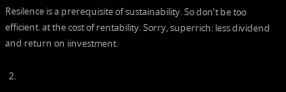Resilence is a prerequisite of sustainability. So don’t be too efficient. at the cost of rentability. Sorry, superrich: less dividend and return on iinvestment.

  2.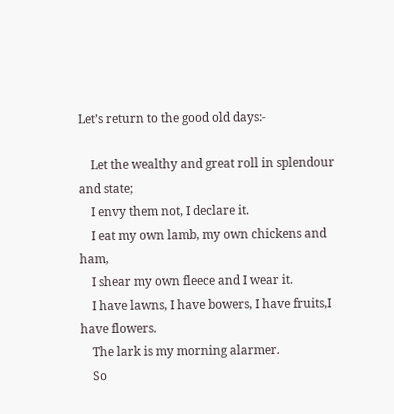Let’s return to the good old days:-

    Let the wealthy and great roll in splendour and state;
    I envy them not, I declare it.
    I eat my own lamb, my own chickens and ham,
    I shear my own fleece and I wear it.
    I have lawns, I have bowers, I have fruits,I have flowers.
    The lark is my morning alarmer.
    So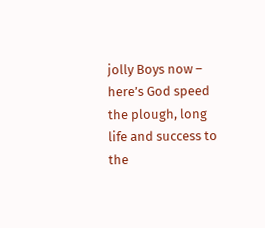jolly Boys now – here’s God speed the plough, long life and success to the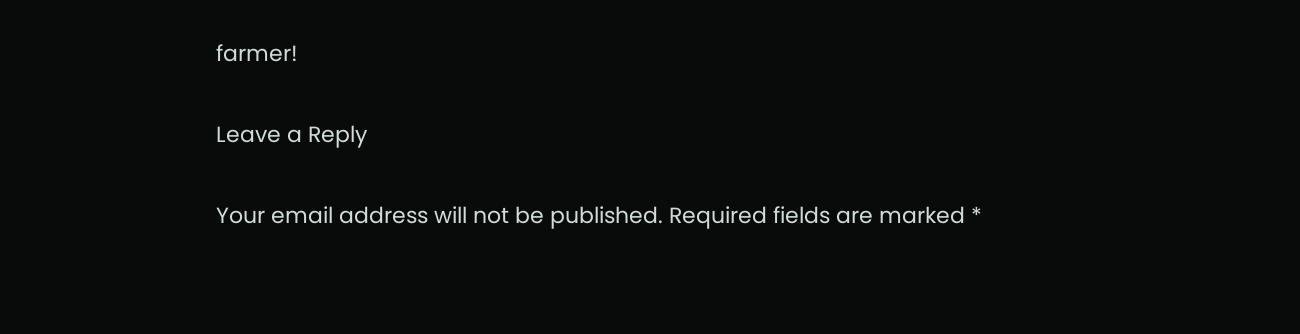farmer!

Leave a Reply

Your email address will not be published. Required fields are marked *